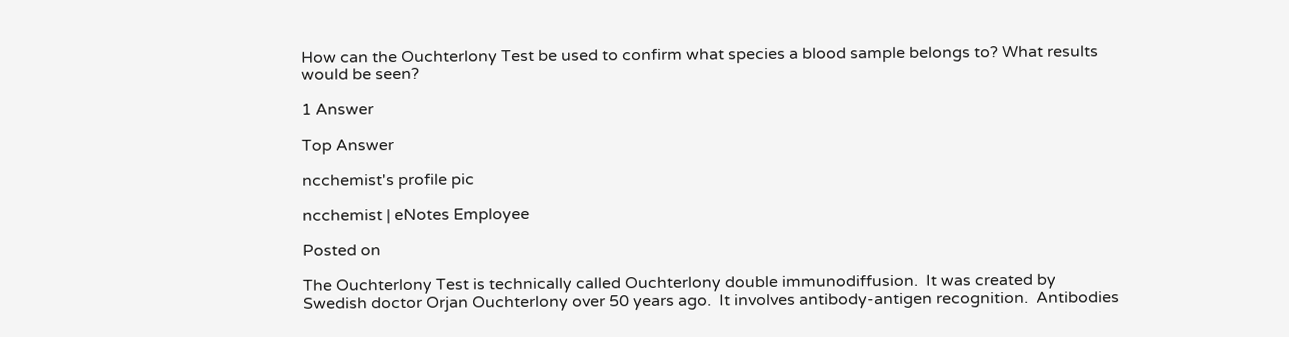How can the Ouchterlony Test be used to confirm what species a blood sample belongs to? What results would be seen?

1 Answer

Top Answer

ncchemist's profile pic

ncchemist | eNotes Employee

Posted on

The Ouchterlony Test is technically called Ouchterlony double immunodiffusion.  It was created by Swedish doctor Orjan Ouchterlony over 50 years ago.  It involves antibody-antigen recognition.  Antibodies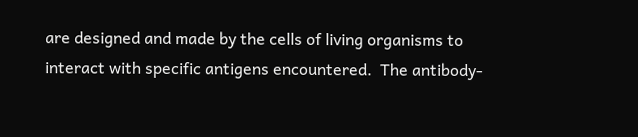are designed and made by the cells of living organisms to interact with specific antigens encountered.  The antibody-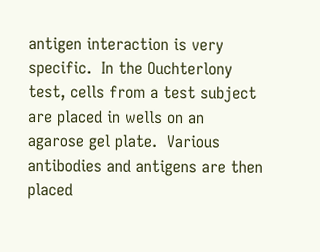antigen interaction is very specific.  In the Ouchterlony test, cells from a test subject are placed in wells on an agarose gel plate.  Various antibodies and antigens are then placed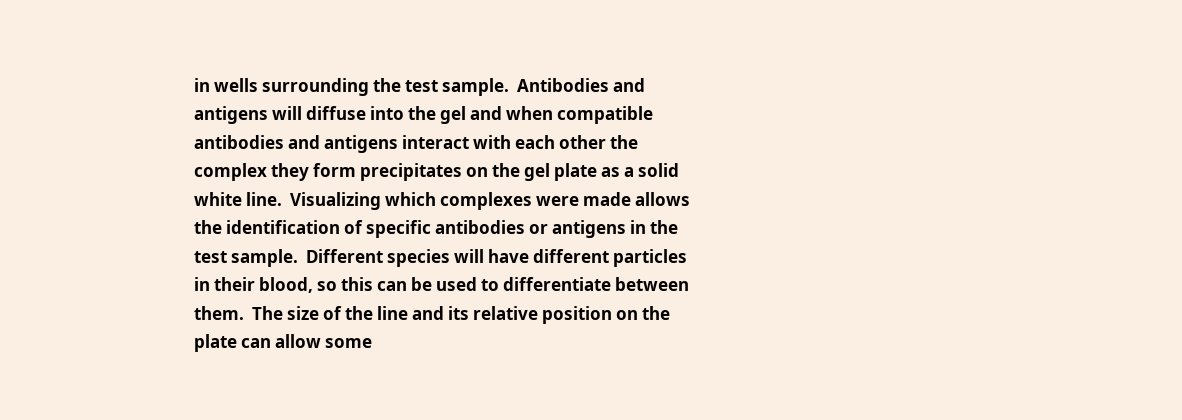in wells surrounding the test sample.  Antibodies and antigens will diffuse into the gel and when compatible antibodies and antigens interact with each other the complex they form precipitates on the gel plate as a solid white line.  Visualizing which complexes were made allows the identification of specific antibodies or antigens in the test sample.  Different species will have different particles in their blood, so this can be used to differentiate between them.  The size of the line and its relative position on the plate can allow some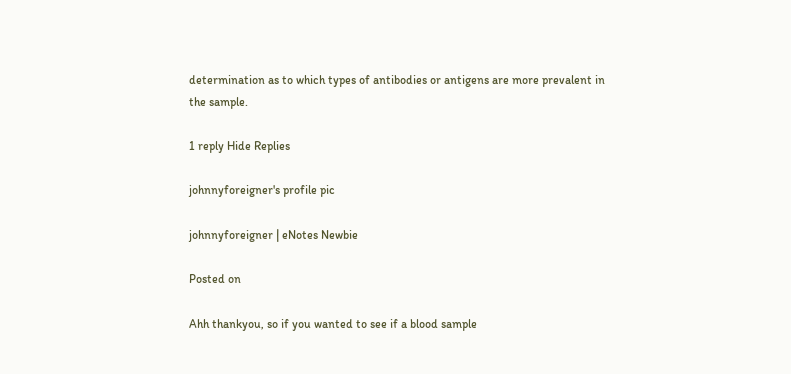determination as to which types of antibodies or antigens are more prevalent in the sample.

1 reply Hide Replies

johnnyforeigner's profile pic

johnnyforeigner | eNotes Newbie

Posted on

Ahh thankyou, so if you wanted to see if a blood sample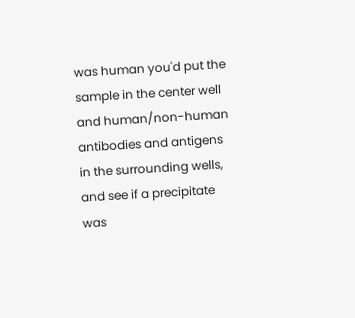was human you'd put the sample in the center well and human/non-human antibodies and antigens in the surrounding wells, and see if a precipitate was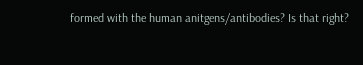formed with the human anitgens/antibodies? Is that right?